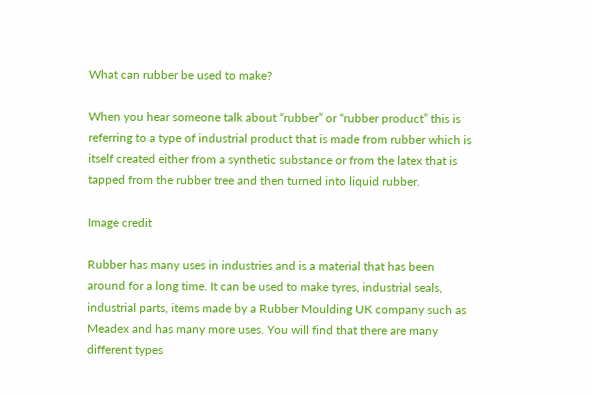What can rubber be used to make?

When you hear someone talk about “rubber” or “rubber product” this is referring to a type of industrial product that is made from rubber which is itself created either from a synthetic substance or from the latex that is tapped from the rubber tree and then turned into liquid rubber.

Image credit

Rubber has many uses in industries and is a material that has been around for a long time. It can be used to make tyres, industrial seals, industrial parts, items made by a Rubber Moulding UK company such as Meadex and has many more uses. You will find that there are many different types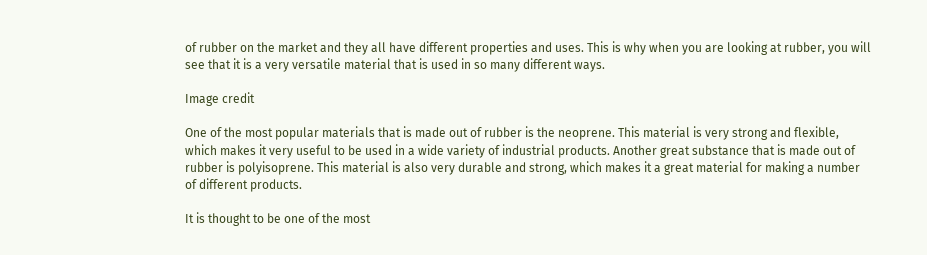of rubber on the market and they all have different properties and uses. This is why when you are looking at rubber, you will see that it is a very versatile material that is used in so many different ways.

Image credit

One of the most popular materials that is made out of rubber is the neoprene. This material is very strong and flexible, which makes it very useful to be used in a wide variety of industrial products. Another great substance that is made out of rubber is polyisoprene. This material is also very durable and strong, which makes it a great material for making a number of different products.

It is thought to be one of the most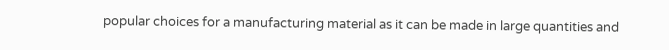popular choices for a manufacturing material as it can be made in large quantities and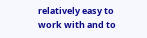relatively easy to work with and to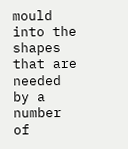mould into the shapes that are needed by a number of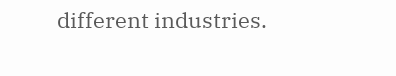different industries.